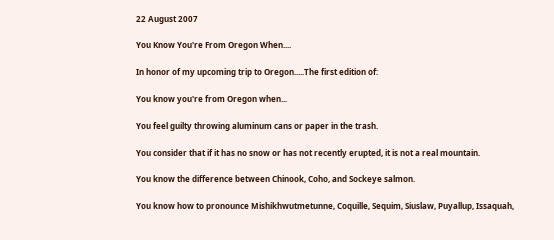22 August 2007

You Know You're From Oregon When....

In honor of my upcoming trip to Oregon.....The first edition of:

You know you're from Oregon when...

You feel guilty throwing aluminum cans or paper in the trash.

You consider that if it has no snow or has not recently erupted, it is not a real mountain.

You know the difference between Chinook, Coho, and Sockeye salmon.

You know how to pronounce Mishikhwutmetunne, Coquille, Sequim, Siuslaw, Puyallup, Issaquah,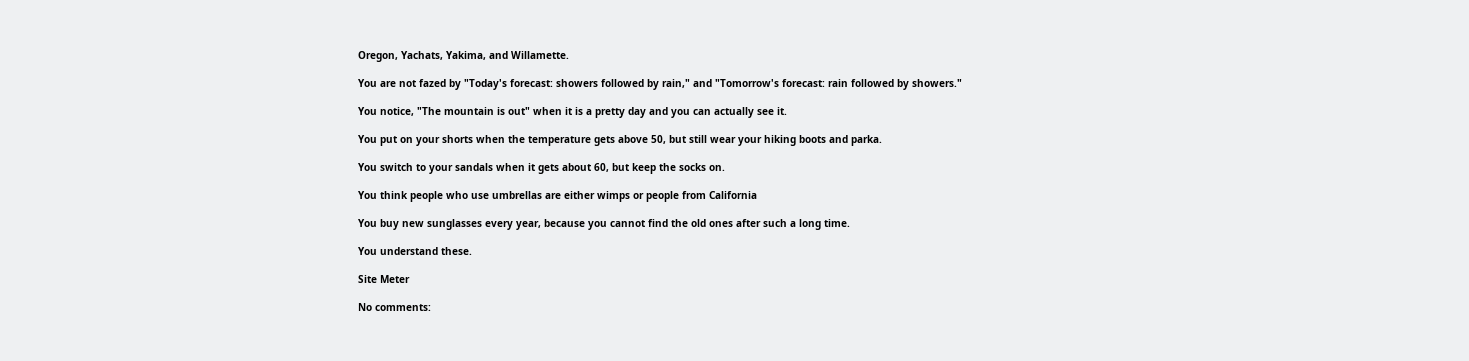Oregon, Yachats, Yakima, and Willamette.

You are not fazed by "Today's forecast: showers followed by rain," and "Tomorrow's forecast: rain followed by showers."

You notice, "The mountain is out" when it is a pretty day and you can actually see it.

You put on your shorts when the temperature gets above 50, but still wear your hiking boots and parka.

You switch to your sandals when it gets about 60, but keep the socks on.

You think people who use umbrellas are either wimps or people from California

You buy new sunglasses every year, because you cannot find the old ones after such a long time.

You understand these.

Site Meter

No comments: